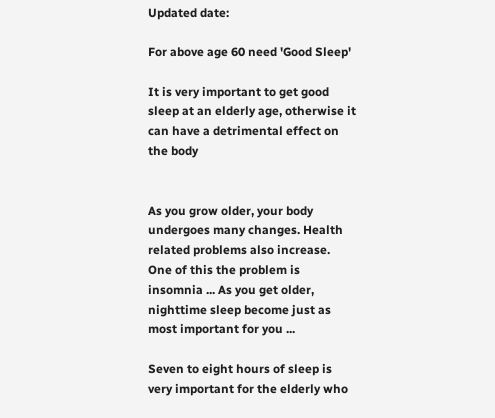Updated date:

For above age 60 need 'Good Sleep'

It is very important to get good sleep at an elderly age, otherwise it can have a detrimental effect on the body


As you grow older, your body undergoes many changes. Health related problems also increase. One of this the problem is insomnia ... As you get older, nighttime sleep become just as most important for you ...

Seven to eight hours of sleep is very important for the elderly who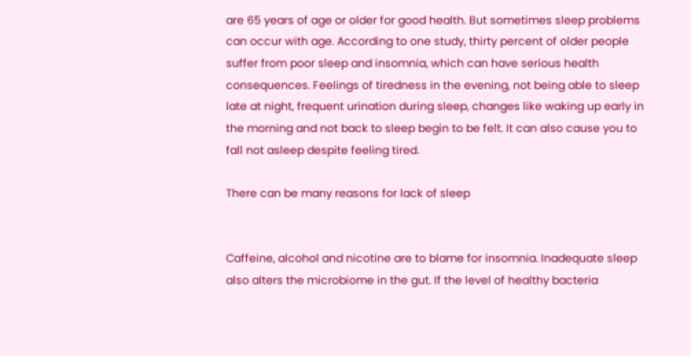are 65 years of age or older for good health. But sometimes sleep problems can occur with age. According to one study, thirty percent of older people suffer from poor sleep and insomnia, which can have serious health consequences. Feelings of tiredness in the evening, not being able to sleep late at night, frequent urination during sleep, changes like waking up early in the morning and not back to sleep begin to be felt. It can also cause you to fall not asleep despite feeling tired.

There can be many reasons for lack of sleep


Caffeine, alcohol and nicotine are to blame for insomnia. Inadequate sleep also alters the microbiome in the gut. If the level of healthy bacteria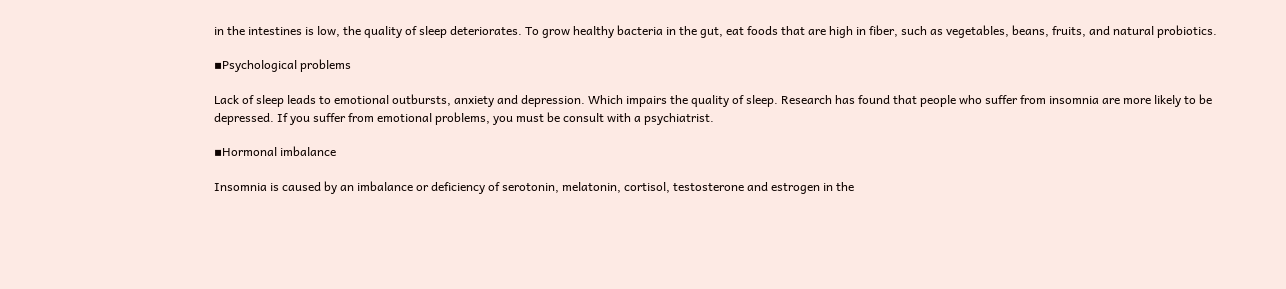in the intestines is low, the quality of sleep deteriorates. To grow healthy bacteria in the gut, eat foods that are high in fiber, such as vegetables, beans, fruits, and natural probiotics.

▪Psychological problems

Lack of sleep leads to emotional outbursts, anxiety and depression. Which impairs the quality of sleep. Research has found that people who suffer from insomnia are more likely to be depressed. If you suffer from emotional problems, you must be consult with a psychiatrist.

▪Hormonal imbalance

Insomnia is caused by an imbalance or deficiency of serotonin, melatonin, cortisol, testosterone and estrogen in the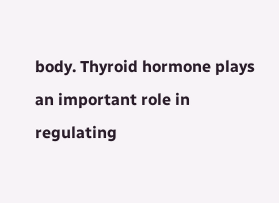body. Thyroid hormone plays an important role in regulating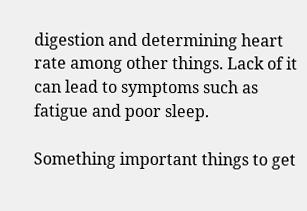digestion and determining heart rate among other things. Lack of it can lead to symptoms such as fatigue and poor sleep.

Something important things to get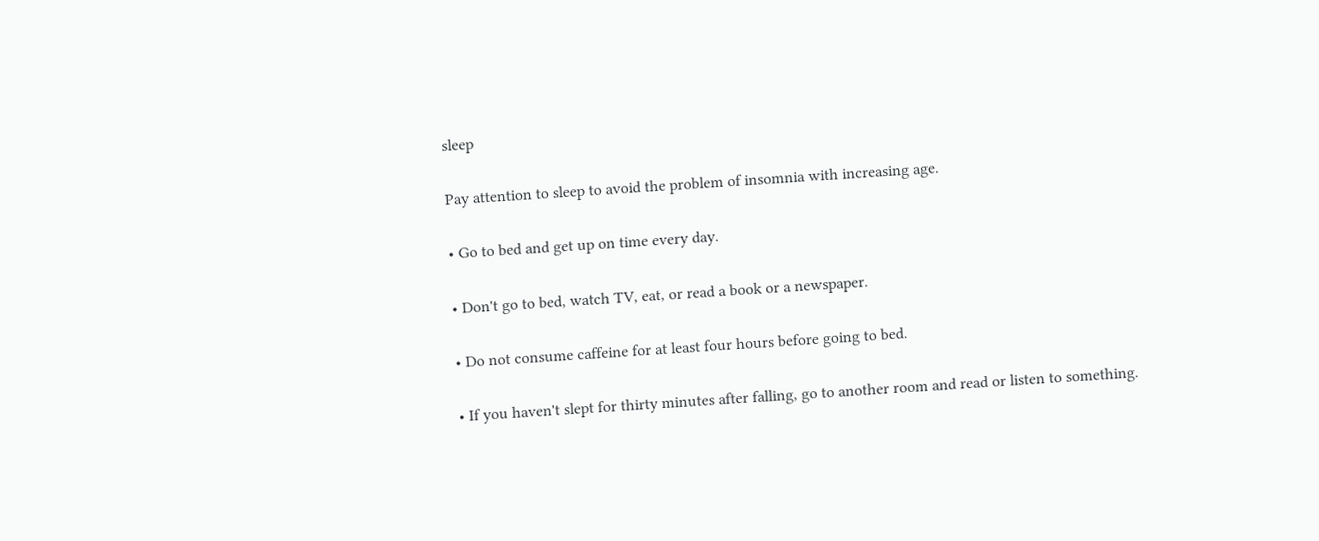sleep

Pay attention to sleep to avoid the problem of insomnia with increasing age.

• Go to bed and get up on time every day.

• Don't go to bed, watch TV, eat, or read a book or a newspaper.

• Do not consume caffeine for at least four hours before going to bed.

• If you haven't slept for thirty minutes after falling, go to another room and read or listen to something.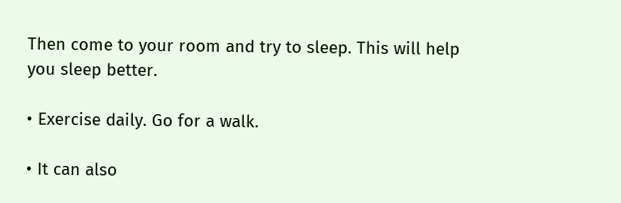Then come to your room and try to sleep. This will help you sleep better.

• Exercise daily. Go for a walk.

• It can also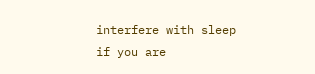interfere with sleep if you are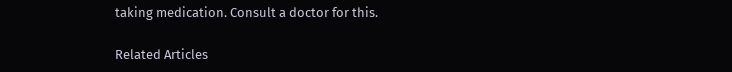taking medication. Consult a doctor for this.

Related Articles